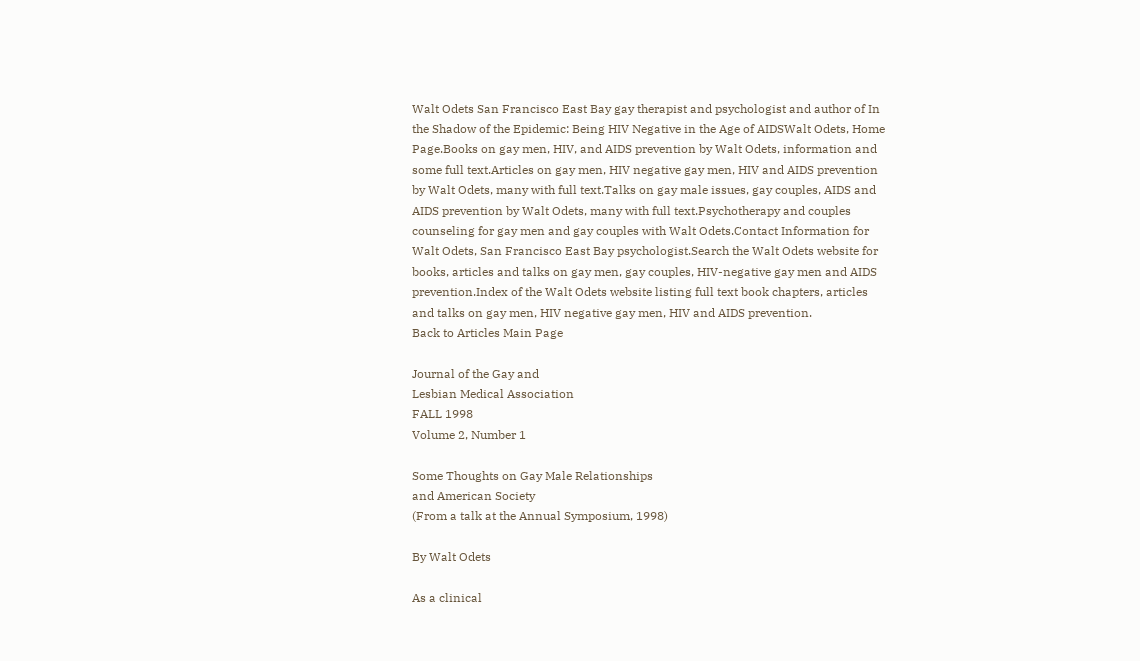Walt Odets San Francisco East Bay gay therapist and psychologist and author of In the Shadow of the Epidemic: Being HIV Negative in the Age of AIDSWalt Odets, Home Page.Books on gay men, HIV, and AIDS prevention by Walt Odets, information and some full text.Articles on gay men, HIV negative gay men, HIV and AIDS prevention by Walt Odets, many with full text.Talks on gay male issues, gay couples, AIDS and AIDS prevention by Walt Odets, many with full text.Psychotherapy and couples counseling for gay men and gay couples with Walt Odets.Contact Information for Walt Odets, San Francisco East Bay psychologist.Search the Walt Odets website for books, articles and talks on gay men, gay couples, HIV-negative gay men and AIDS prevention.Index of the Walt Odets website listing full text book chapters, articles and talks on gay men, HIV negative gay men, HIV and AIDS prevention.
Back to Articles Main Page

Journal of the Gay and
Lesbian Medical Association
FALL 1998
Volume 2, Number 1

Some Thoughts on Gay Male Relationships
and American Society
(From a talk at the Annual Symposium, 1998)

By Walt Odets

As a clinical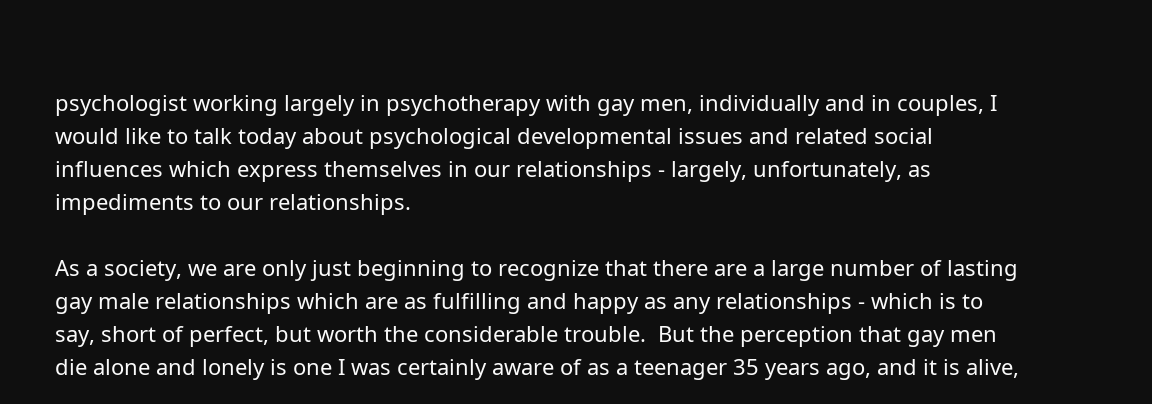psychologist working largely in psychotherapy with gay men, individually and in couples, I would like to talk today about psychological developmental issues and related social influences which express themselves in our relationships - largely, unfortunately, as impediments to our relationships.

As a society, we are only just beginning to recognize that there are a large number of lasting gay male relationships which are as fulfilling and happy as any relationships - which is to say, short of perfect, but worth the considerable trouble.  But the perception that gay men die alone and lonely is one I was certainly aware of as a teenager 35 years ago, and it is alive,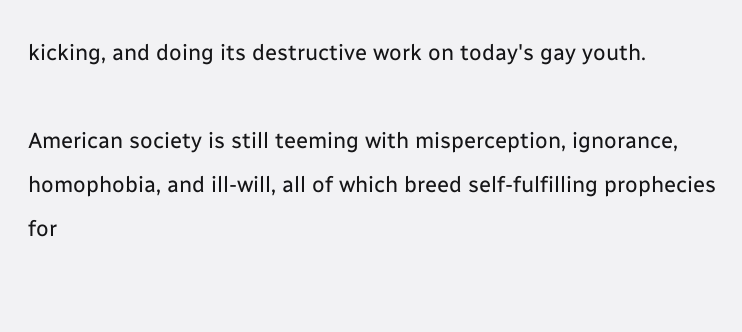kicking, and doing its destructive work on today's gay youth.

American society is still teeming with misperception, ignorance, homophobia, and ill-will, all of which breed self-fulfilling prophecies for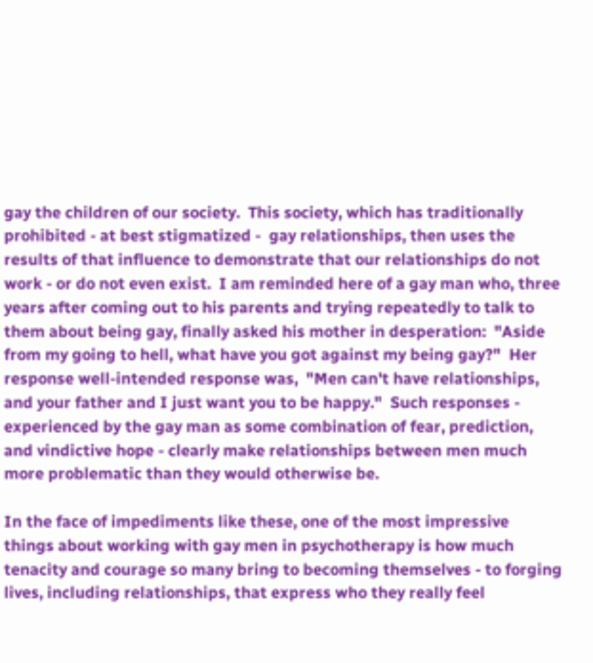gay the children of our society.  This society, which has traditionally prohibited - at best stigmatized -  gay relationships, then uses the results of that influence to demonstrate that our relationships do not work - or do not even exist.  I am reminded here of a gay man who, three years after coming out to his parents and trying repeatedly to talk to them about being gay, finally asked his mother in desperation:  "Aside from my going to hell, what have you got against my being gay?"  Her response well-intended response was,  "Men can't have relationships, and your father and I just want you to be happy."  Such responses - experienced by the gay man as some combination of fear, prediction, and vindictive hope - clearly make relationships between men much more problematic than they would otherwise be.

In the face of impediments like these, one of the most impressive things about working with gay men in psychotherapy is how much tenacity and courage so many bring to becoming themselves - to forging lives, including relationships, that express who they really feel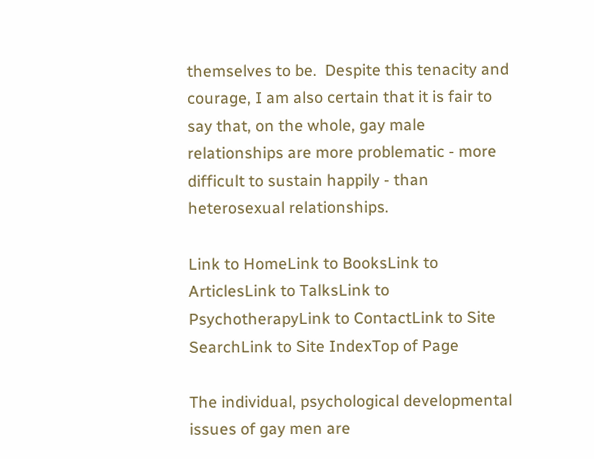themselves to be.  Despite this tenacity and courage, I am also certain that it is fair to say that, on the whole, gay male relationships are more problematic - more difficult to sustain happily - than heterosexual relationships.

Link to HomeLink to BooksLink to ArticlesLink to TalksLink to PsychotherapyLink to ContactLink to Site SearchLink to Site IndexTop of Page

The individual, psychological developmental issues of gay men are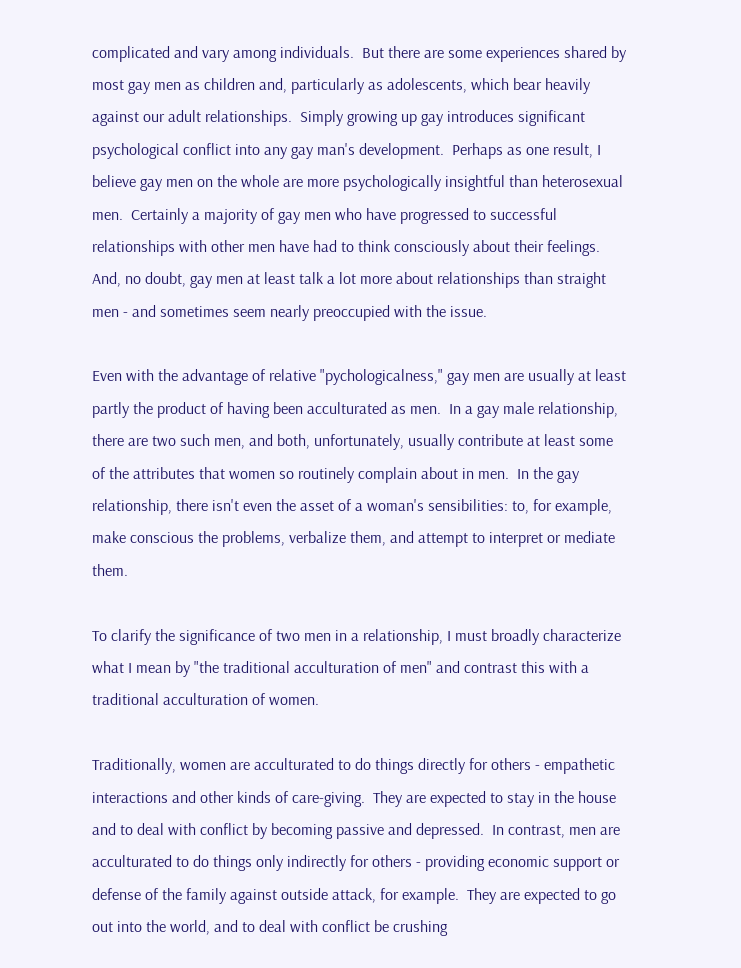complicated and vary among individuals.  But there are some experiences shared by most gay men as children and, particularly as adolescents, which bear heavily against our adult relationships.  Simply growing up gay introduces significant psychological conflict into any gay man's development.  Perhaps as one result, I believe gay men on the whole are more psychologically insightful than heterosexual men.  Certainly a majority of gay men who have progressed to successful relationships with other men have had to think consciously about their feelings.  And, no doubt, gay men at least talk a lot more about relationships than straight men - and sometimes seem nearly preoccupied with the issue.

Even with the advantage of relative "pychologicalness," gay men are usually at least partly the product of having been acculturated as men.  In a gay male relationship, there are two such men, and both, unfortunately, usually contribute at least some of the attributes that women so routinely complain about in men.  In the gay relationship, there isn't even the asset of a woman's sensibilities: to, for example, make conscious the problems, verbalize them, and attempt to interpret or mediate them.

To clarify the significance of two men in a relationship, I must broadly characterize what I mean by "the traditional acculturation of men" and contrast this with a traditional acculturation of women.

Traditionally, women are acculturated to do things directly for others - empathetic interactions and other kinds of care-giving.  They are expected to stay in the house and to deal with conflict by becoming passive and depressed.  In contrast, men are acculturated to do things only indirectly for others - providing economic support or defense of the family against outside attack, for example.  They are expected to go out into the world, and to deal with conflict be crushing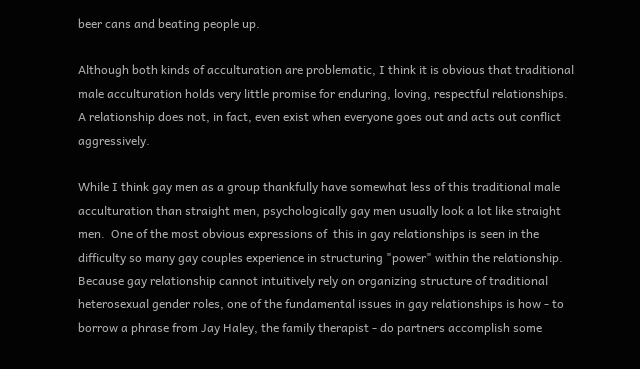beer cans and beating people up.

Although both kinds of acculturation are problematic, I think it is obvious that traditional male acculturation holds very little promise for enduring, loving, respectful relationships.  A relationship does not, in fact, even exist when everyone goes out and acts out conflict aggressively.

While I think gay men as a group thankfully have somewhat less of this traditional male acculturation than straight men, psychologically gay men usually look a lot like straight men.  One of the most obvious expressions of  this in gay relationships is seen in the difficulty so many gay couples experience in structuring "power" within the relationship.  Because gay relationship cannot intuitively rely on organizing structure of traditional heterosexual gender roles, one of the fundamental issues in gay relationships is how - to borrow a phrase from Jay Haley, the family therapist - do partners accomplish some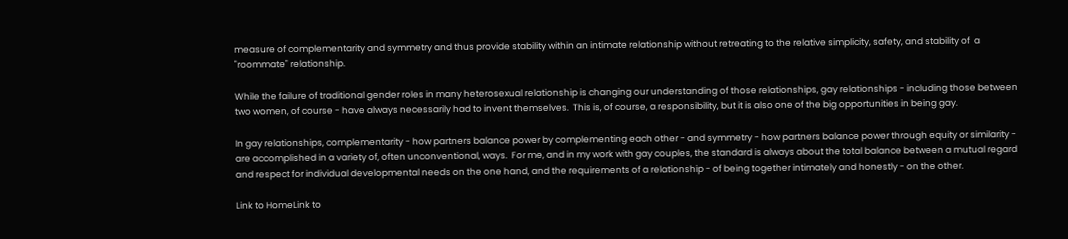measure of complementarity and symmetry and thus provide stability within an intimate relationship without retreating to the relative simplicity, safety, and stability of  a "roommate" relationship.

While the failure of traditional gender roles in many heterosexual relationship is changing our understanding of those relationships, gay relationships - including those between two women, of course - have always necessarily had to invent themselves.  This is, of course, a responsibility, but it is also one of the big opportunities in being gay.

In gay relationships, complementarity - how partners balance power by complementing each other - and symmetry - how partners balance power through equity or similarity - are accomplished in a variety of, often unconventional, ways.  For me, and in my work with gay couples, the standard is always about the total balance between a mutual regard and respect for individual developmental needs on the one hand, and the requirements of a relationship - of being together intimately and honestly - on the other.

Link to HomeLink to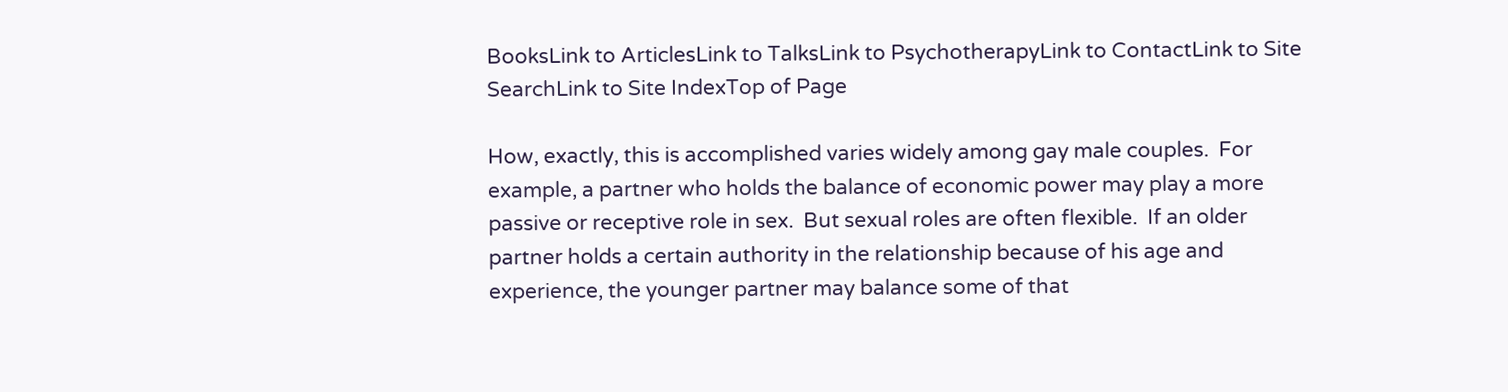BooksLink to ArticlesLink to TalksLink to PsychotherapyLink to ContactLink to Site SearchLink to Site IndexTop of Page

How, exactly, this is accomplished varies widely among gay male couples.  For example, a partner who holds the balance of economic power may play a more passive or receptive role in sex.  But sexual roles are often flexible.  If an older partner holds a certain authority in the relationship because of his age and experience, the younger partner may balance some of that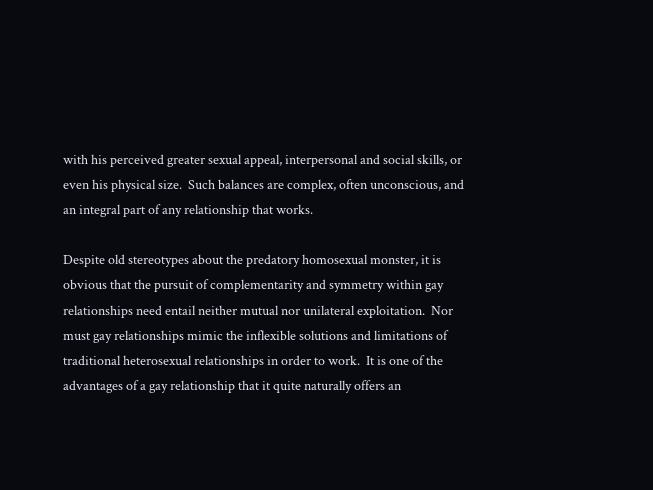with his perceived greater sexual appeal, interpersonal and social skills, or even his physical size.  Such balances are complex, often unconscious, and an integral part of any relationship that works.

Despite old stereotypes about the predatory homosexual monster, it is obvious that the pursuit of complementarity and symmetry within gay relationships need entail neither mutual nor unilateral exploitation.  Nor must gay relationships mimic the inflexible solutions and limitations of traditional heterosexual relationships in order to work.  It is one of the advantages of a gay relationship that it quite naturally offers an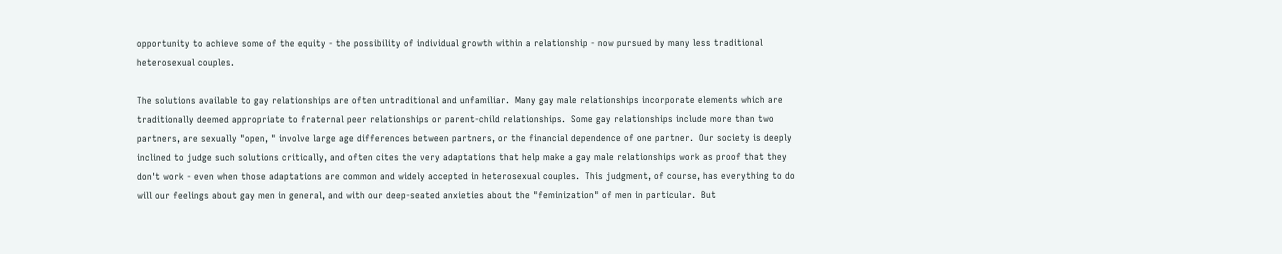opportunity to achieve some of the equity - the possibility of individual growth within a relationship - now pursued by many less traditional heterosexual couples.

The solutions available to gay relationships are often untraditional and unfamiliar.  Many gay male relationships incorporate elements which are traditionally deemed appropriate to fraternal peer relationships or parent-child relationships.  Some gay relationships include more than two partners, are sexually "open, " involve large age differences between partners, or the financial dependence of one partner.  Our society is deeply inclined to judge such solutions critically, and often cites the very adaptations that help make a gay male relationships work as proof that they don't work - even when those adaptations are common and widely accepted in heterosexual couples.  This judgment, of course, has everything to do will our feelings about gay men in general, and with our deep-seated anxieties about the "feminization" of men in particular.  But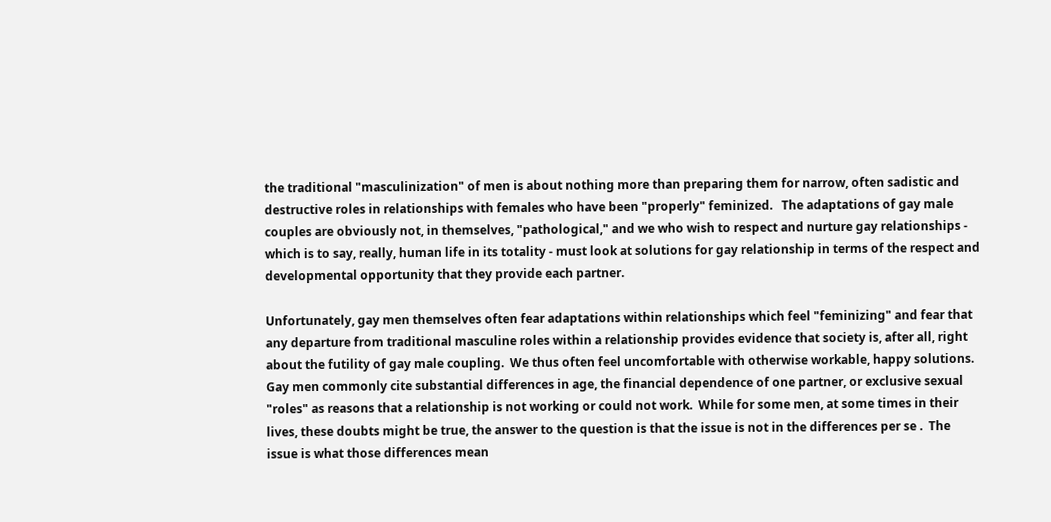the traditional "masculinization" of men is about nothing more than preparing them for narrow, often sadistic and destructive roles in relationships with females who have been "properly" feminized.   The adaptations of gay male couples are obviously not, in themselves, "pathological," and we who wish to respect and nurture gay relationships - which is to say, really, human life in its totality - must look at solutions for gay relationship in terms of the respect and developmental opportunity that they provide each partner.

Unfortunately, gay men themselves often fear adaptations within relationships which feel "feminizing" and fear that any departure from traditional masculine roles within a relationship provides evidence that society is, after all, right about the futility of gay male coupling.  We thus often feel uncomfortable with otherwise workable, happy solutions.  Gay men commonly cite substantial differences in age, the financial dependence of one partner, or exclusive sexual "roles" as reasons that a relationship is not working or could not work.  While for some men, at some times in their lives, these doubts might be true, the answer to the question is that the issue is not in the differences per se .  The issue is what those differences mean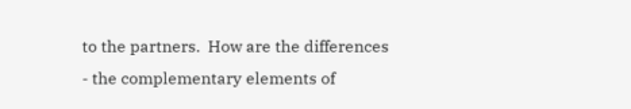to the partners.  How are the differences - the complementary elements of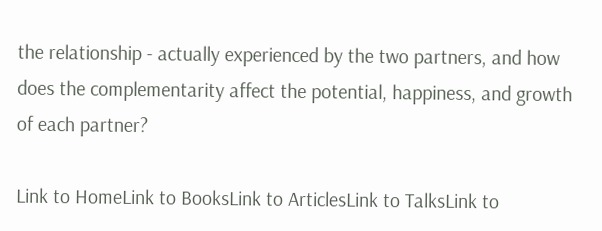the relationship - actually experienced by the two partners, and how does the complementarity affect the potential, happiness, and growth of each partner?

Link to HomeLink to BooksLink to ArticlesLink to TalksLink to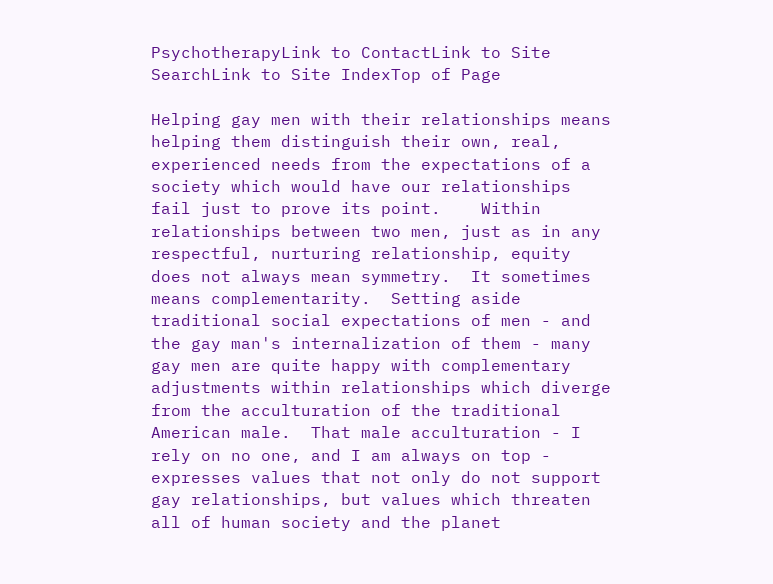PsychotherapyLink to ContactLink to Site SearchLink to Site IndexTop of Page

Helping gay men with their relationships means helping them distinguish their own, real, experienced needs from the expectations of a society which would have our relationships fail just to prove its point.    Within relationships between two men, just as in any respectful, nurturing relationship, equity does not always mean symmetry.  It sometimes means complementarity.  Setting aside traditional social expectations of men - and the gay man's internalization of them - many gay men are quite happy with complementary adjustments within relationships which diverge from the acculturation of the traditional American male.  That male acculturation - I rely on no one, and I am always on top - expresses values that not only do not support gay relationships, but values which threaten all of human society and the planet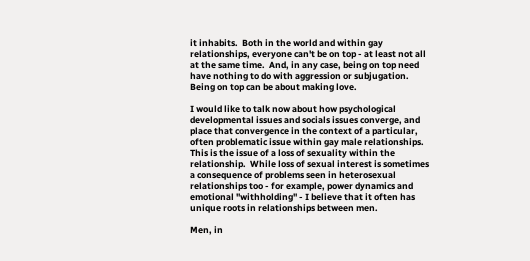it inhabits.  Both in the world and within gay relationships, everyone can't be on top - at least not all at the same time.  And, in any case, being on top need have nothing to do with aggression or subjugation.  Being on top can be about making love.

I would like to talk now about how psychological developmental issues and socials issues converge, and place that convergence in the context of a particular, often problematic issue within gay male relationships.  This is the issue of a loss of sexuality within the relationship.  While loss of sexual interest is sometimes a consequence of problems seen in heterosexual relationships too - for example, power dynamics and emotional "withholding" - I believe that it often has unique roots in relationships between men.

Men, in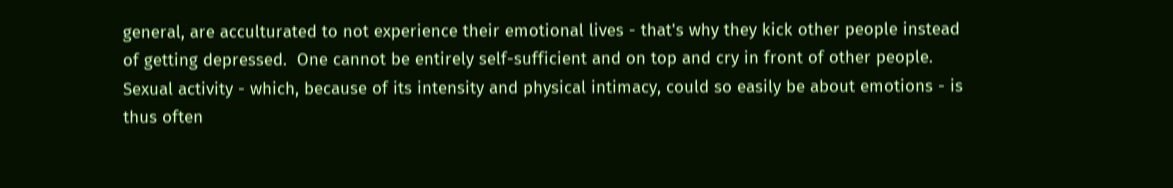general, are acculturated to not experience their emotional lives - that's why they kick other people instead of getting depressed.  One cannot be entirely self-sufficient and on top and cry in front of other people.  Sexual activity - which, because of its intensity and physical intimacy, could so easily be about emotions - is thus often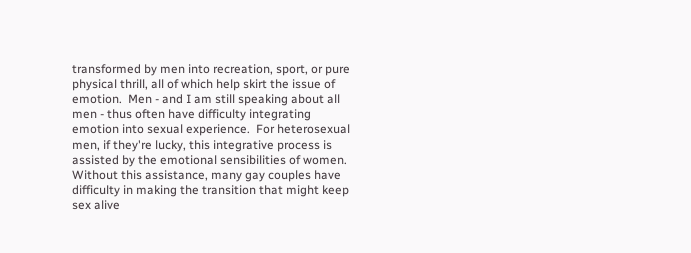transformed by men into recreation, sport, or pure physical thrill, all of which help skirt the issue of emotion.  Men - and I am still speaking about all men - thus often have difficulty integrating emotion into sexual experience.  For heterosexual men, if they're lucky, this integrative process is assisted by the emotional sensibilities of women.  Without this assistance, many gay couples have difficulty in making the transition that might keep sex alive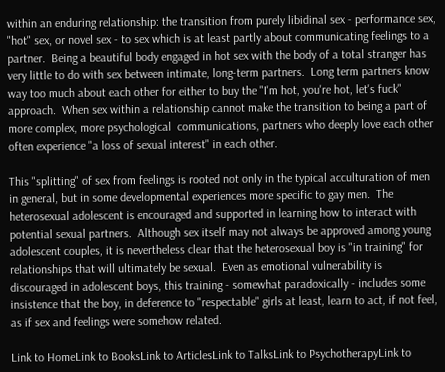within an enduring relationship: the transition from purely libidinal sex - performance sex, "hot" sex, or novel sex - to sex which is at least partly about communicating feelings to a partner.  Being a beautiful body engaged in hot sex with the body of a total stranger has very little to do with sex between intimate, long-term partners.  Long term partners know way too much about each other for either to buy the "I'm hot, you're hot, let's fuck" approach.  When sex within a relationship cannot make the transition to being a part of more complex, more psychological  communications, partners who deeply love each other often experience "a loss of sexual interest" in each other.

This "splitting" of sex from feelings is rooted not only in the typical acculturation of men in general, but in some developmental experiences more specific to gay men.  The heterosexual adolescent is encouraged and supported in learning how to interact with potential sexual partners.  Although sex itself may not always be approved among young adolescent couples, it is nevertheless clear that the heterosexual boy is "in training" for relationships that will ultimately be sexual.  Even as emotional vulnerability is discouraged in adolescent boys, this training - somewhat paradoxically - includes some insistence that the boy, in deference to "respectable" girls at least, learn to act, if not feel, as if sex and feelings were somehow related.

Link to HomeLink to BooksLink to ArticlesLink to TalksLink to PsychotherapyLink to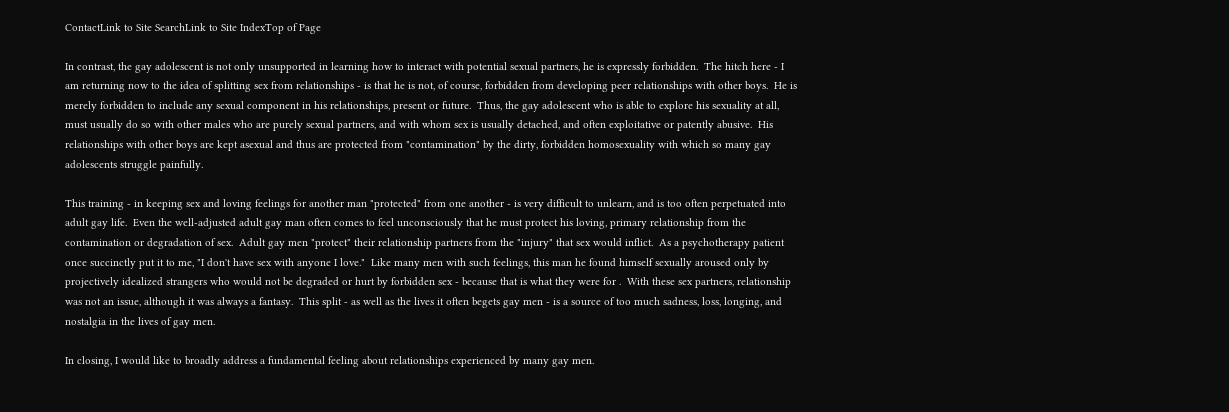ContactLink to Site SearchLink to Site IndexTop of Page

In contrast, the gay adolescent is not only unsupported in learning how to interact with potential sexual partners, he is expressly forbidden.  The hitch here - I am returning now to the idea of splitting sex from relationships - is that he is not, of course, forbidden from developing peer relationships with other boys.  He is merely forbidden to include any sexual component in his relationships, present or future.  Thus, the gay adolescent who is able to explore his sexuality at all, must usually do so with other males who are purely sexual partners, and with whom sex is usually detached, and often exploitative or patently abusive.  His relationships with other boys are kept asexual and thus are protected from "contamination" by the dirty, forbidden homosexuality with which so many gay adolescents struggle painfully.

This training - in keeping sex and loving feelings for another man "protected" from one another - is very difficult to unlearn, and is too often perpetuated into adult gay life.  Even the well-adjusted adult gay man often comes to feel unconsciously that he must protect his loving, primary relationship from the contamination or degradation of sex.  Adult gay men "protect" their relationship partners from the "injury" that sex would inflict.  As a psychotherapy patient once succinctly put it to me, "I don't have sex with anyone I love."  Like many men with such feelings, this man he found himself sexually aroused only by projectively idealized strangers who would not be degraded or hurt by forbidden sex - because that is what they were for .  With these sex partners, relationship was not an issue, although it was always a fantasy.  This split - as well as the lives it often begets gay men - is a source of too much sadness, loss, longing, and nostalgia in the lives of gay men.

In closing, I would like to broadly address a fundamental feeling about relationships experienced by many gay men.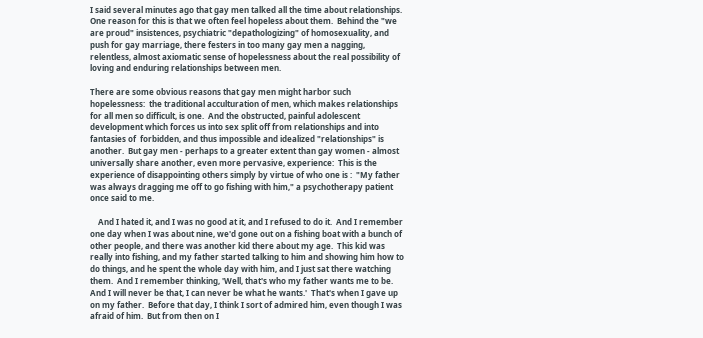I said several minutes ago that gay men talked all the time about relationships.  One reason for this is that we often feel hopeless about them.  Behind the "we are proud" insistences, psychiatric "depathologizing" of homosexuality, and push for gay marriage, there festers in too many gay men a nagging, relentless, almost axiomatic sense of hopelessness about the real possibility of loving and enduring relationships between men.

There are some obvious reasons that gay men might harbor such hopelessness:  the traditional acculturation of men, which makes relationships for all men so difficult, is one.  And the obstructed, painful adolescent development which forces us into sex split off from relationships and into fantasies of  forbidden, and thus impossible and idealized "relationships" is another.  But gay men - perhaps to a greater extent than gay women - almost universally share another, even more pervasive, experience:  This is the experience of disappointing others simply by virtue of who one is :  "My father was always dragging me off to go fishing with him," a psychotherapy patient once said to me.

    And I hated it, and I was no good at it, and I refused to do it.  And I remember one day when I was about nine, we'd gone out on a fishing boat with a bunch of other people, and there was another kid there about my age.  This kid was really into fishing, and my father started talking to him and showing him how to do things, and he spent the whole day with him, and I just sat there watching them.  And I remember thinking, 'Well, that's who my father wants me to be.  And I will never be that, I can never be what he wants.'  That's when I gave up on my father.  Before that day, I think I sort of admired him, even though I was afraid of him.  But from then on I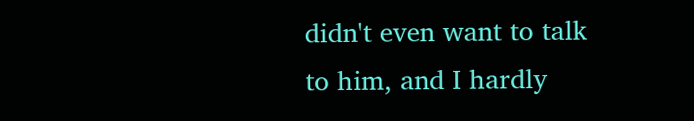didn't even want to talk to him, and I hardly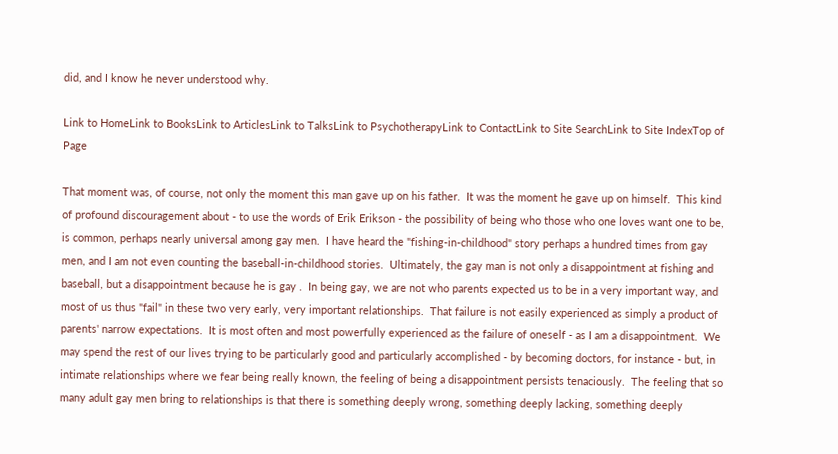did, and I know he never understood why.

Link to HomeLink to BooksLink to ArticlesLink to TalksLink to PsychotherapyLink to ContactLink to Site SearchLink to Site IndexTop of Page

That moment was, of course, not only the moment this man gave up on his father.  It was the moment he gave up on himself.  This kind of profound discouragement about - to use the words of Erik Erikson - the possibility of being who those who one loves want one to be, is common, perhaps nearly universal among gay men.  I have heard the "fishing-in-childhood" story perhaps a hundred times from gay men, and I am not even counting the baseball-in-childhood stories.  Ultimately, the gay man is not only a disappointment at fishing and baseball, but a disappointment because he is gay .  In being gay, we are not who parents expected us to be in a very important way, and most of us thus "fail" in these two very early, very important relationships.  That failure is not easily experienced as simply a product of parents' narrow expectations.  It is most often and most powerfully experienced as the failure of oneself - as I am a disappointment.  We may spend the rest of our lives trying to be particularly good and particularly accomplished - by becoming doctors, for instance - but, in intimate relationships where we fear being really known, the feeling of being a disappointment persists tenaciously.  The feeling that so many adult gay men bring to relationships is that there is something deeply wrong, something deeply lacking, something deeply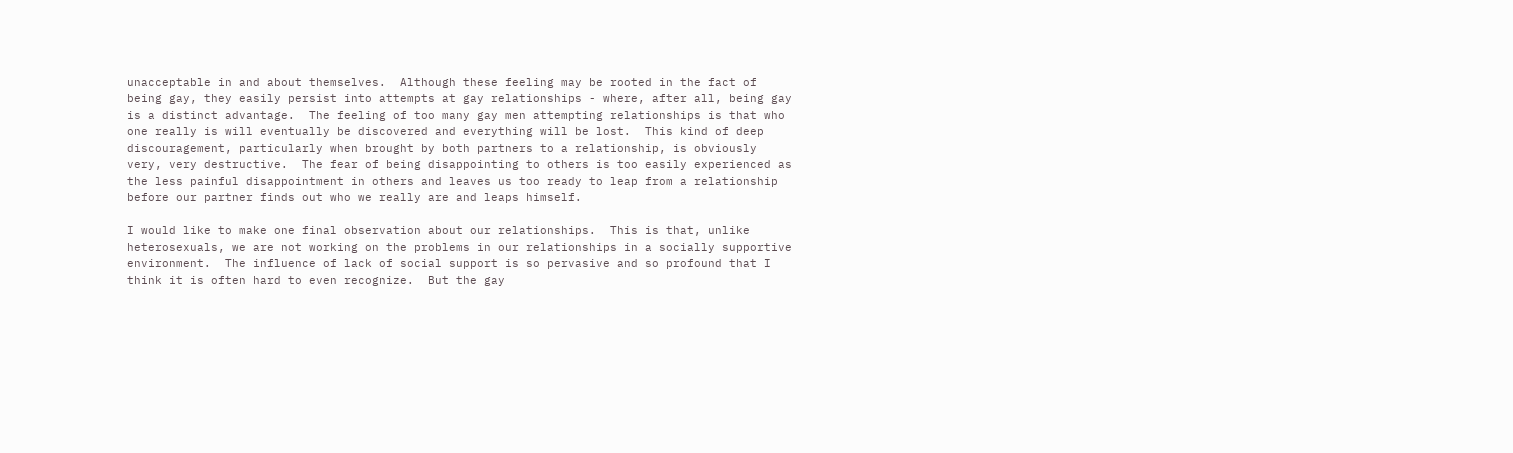unacceptable in and about themselves.  Although these feeling may be rooted in the fact of being gay, they easily persist into attempts at gay relationships - where, after all, being gay is a distinct advantage.  The feeling of too many gay men attempting relationships is that who one really is will eventually be discovered and everything will be lost.  This kind of deep discouragement, particularly when brought by both partners to a relationship, is obviously very, very destructive.  The fear of being disappointing to others is too easily experienced as the less painful disappointment in others and leaves us too ready to leap from a relationship before our partner finds out who we really are and leaps himself.

I would like to make one final observation about our relationships.  This is that, unlike heterosexuals, we are not working on the problems in our relationships in a socially supportive environment.  The influence of lack of social support is so pervasive and so profound that I think it is often hard to even recognize.  But the gay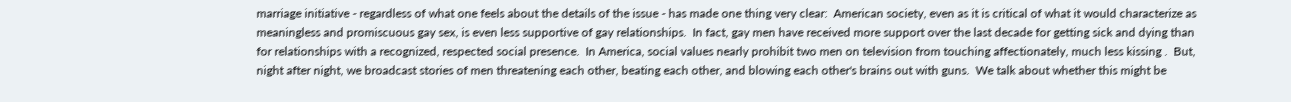marriage initiative - regardless of what one feels about the details of the issue - has made one thing very clear:  American society, even as it is critical of what it would characterize as meaningless and promiscuous gay sex, is even less supportive of gay relationships.  In fact, gay men have received more support over the last decade for getting sick and dying than for relationships with a recognized, respected social presence.  In America, social values nearly prohibit two men on television from touching affectionately, much less kissing .  But, night after night, we broadcast stories of men threatening each other, beating each other, and blowing each other's brains out with guns.  We talk about whether this might be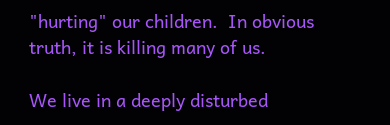"hurting" our children.  In obvious truth, it is killing many of us.

We live in a deeply disturbed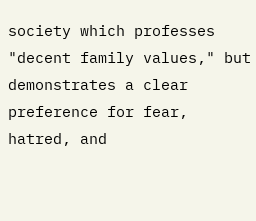society which professes "decent family values," but demonstrates a clear preference for fear, hatred, and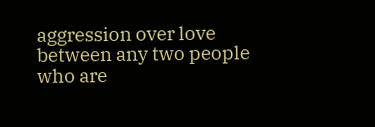aggression over love between any two people who are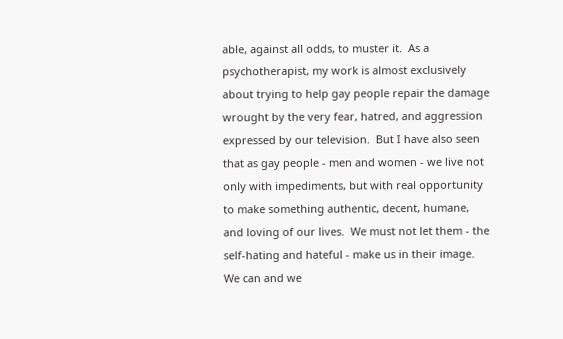able, against all odds, to muster it.  As a psychotherapist, my work is almost exclusively about trying to help gay people repair the damage wrought by the very fear, hatred, and aggression expressed by our television.  But I have also seen that as gay people - men and women - we live not only with impediments, but with real opportunity to make something authentic, decent, humane, and loving of our lives.  We must not let them - the self-hating and hateful - make us in their image.  We can and we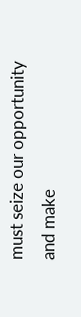must seize our opportunity and make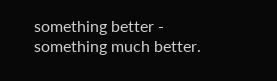something better - something much better.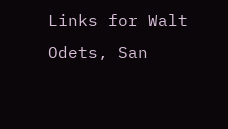Links for Walt Odets, San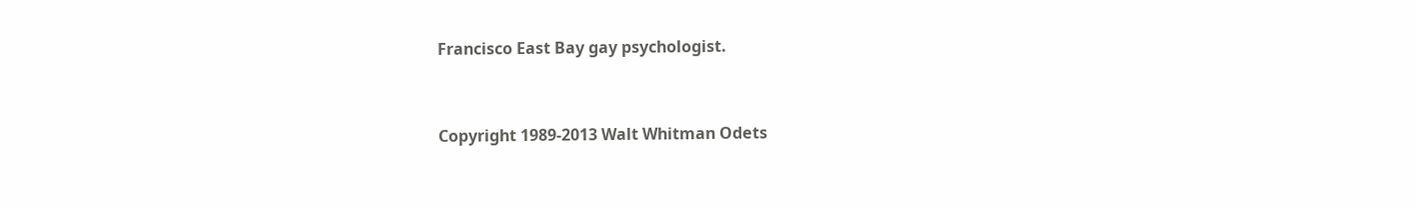Francisco East Bay gay psychologist.


Copyright 1989-2013 Walt Whitman Odets